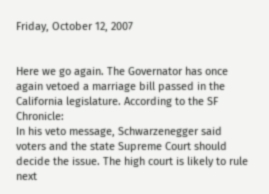Friday, October 12, 2007


Here we go again. The Governator has once again vetoed a marriage bill passed in the California legislature. According to the SF Chronicle:
In his veto message, Schwarzenegger said voters and the state Supreme Court should decide the issue. The high court is likely to rule next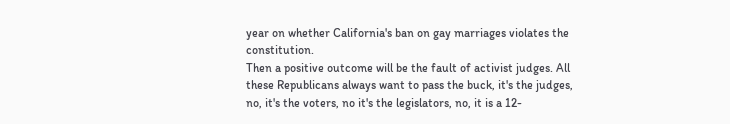year on whether California's ban on gay marriages violates the constitution.
Then a positive outcome will be the fault of activist judges. All these Republicans always want to pass the buck, it's the judges, no, it's the voters, no it's the legislators, no, it is a 12-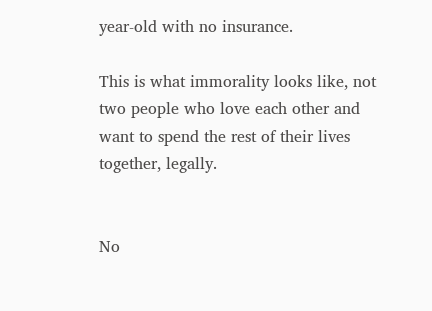year-old with no insurance.

This is what immorality looks like, not two people who love each other and want to spend the rest of their lives together, legally.


No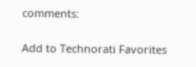comments:

Add to Technorati Favorites